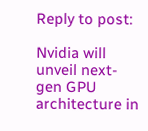Reply to post:

Nvidia will unveil next-gen GPU architecture in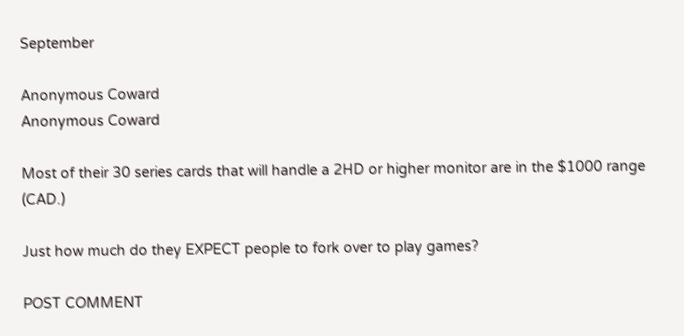September

Anonymous Coward
Anonymous Coward

Most of their 30 series cards that will handle a 2HD or higher monitor are in the $1000 range (CAD.)

Just how much do they EXPECT people to fork over to play games?

POST COMMENT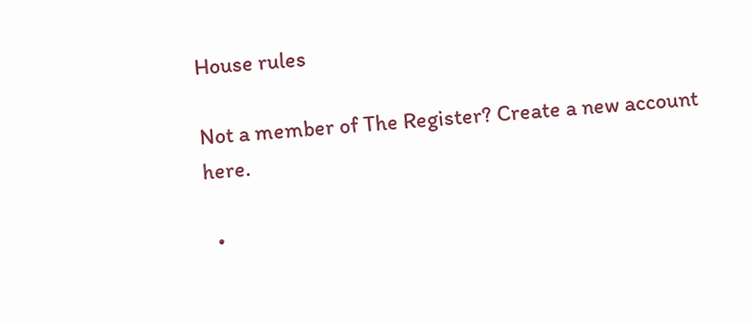House rules

Not a member of The Register? Create a new account here.

  •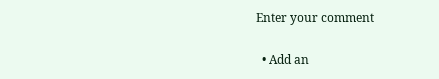Enter your comment

  • Add an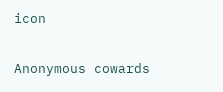icon

Anonymous cowards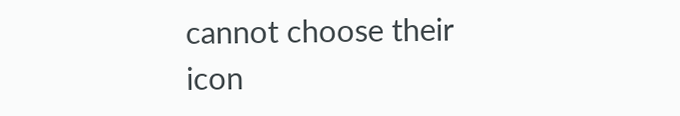cannot choose their icon